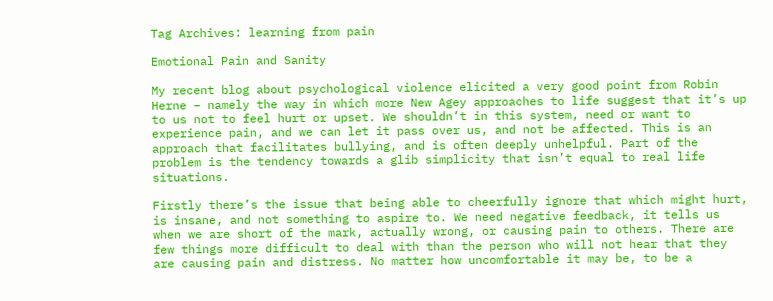Tag Archives: learning from pain

Emotional Pain and Sanity

My recent blog about psychological violence elicited a very good point from Robin Herne – namely the way in which more New Agey approaches to life suggest that it’s up to us not to feel hurt or upset. We shouldn’t in this system, need or want to experience pain, and we can let it pass over us, and not be affected. This is an approach that facilitates bullying, and is often deeply unhelpful. Part of the problem is the tendency towards a glib simplicity that isn’t equal to real life situations.

Firstly there’s the issue that being able to cheerfully ignore that which might hurt, is insane, and not something to aspire to. We need negative feedback, it tells us when we are short of the mark, actually wrong, or causing pain to others. There are few things more difficult to deal with than the person who will not hear that they are causing pain and distress. No matter how uncomfortable it may be, to be a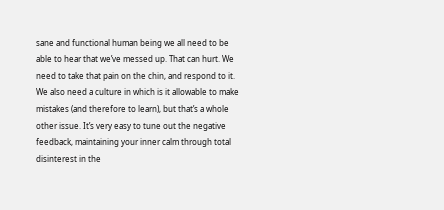sane and functional human being we all need to be able to hear that we’ve messed up. That can hurt. We need to take that pain on the chin, and respond to it. We also need a culture in which is it allowable to make mistakes (and therefore to learn), but that’s a whole other issue. It’s very easy to tune out the negative feedback, maintaining your inner calm through total disinterest in the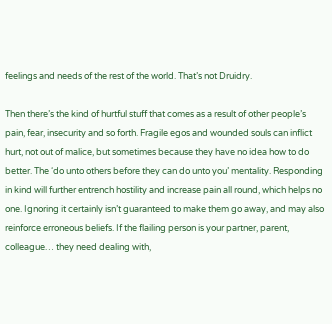feelings and needs of the rest of the world. That’s not Druidry.

Then there’s the kind of hurtful stuff that comes as a result of other people’s pain, fear, insecurity and so forth. Fragile egos and wounded souls can inflict hurt, not out of malice, but sometimes because they have no idea how to do better. The ‘do unto others before they can do unto you’ mentality. Responding in kind will further entrench hostility and increase pain all round, which helps no one. Ignoring it certainly isn’t guaranteed to make them go away, and may also reinforce erroneous beliefs. If the flailing person is your partner, parent, colleague… they need dealing with,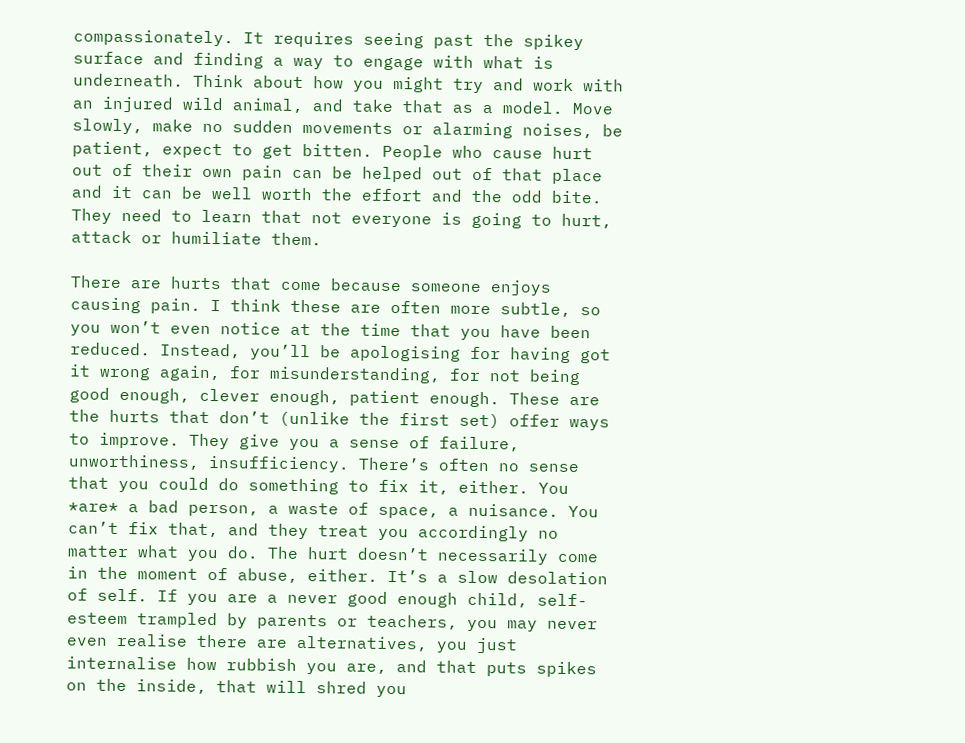compassionately. It requires seeing past the spikey surface and finding a way to engage with what is underneath. Think about how you might try and work with an injured wild animal, and take that as a model. Move slowly, make no sudden movements or alarming noises, be patient, expect to get bitten. People who cause hurt out of their own pain can be helped out of that place and it can be well worth the effort and the odd bite. They need to learn that not everyone is going to hurt, attack or humiliate them.

There are hurts that come because someone enjoys causing pain. I think these are often more subtle, so you won’t even notice at the time that you have been reduced. Instead, you’ll be apologising for having got it wrong again, for misunderstanding, for not being good enough, clever enough, patient enough. These are the hurts that don’t (unlike the first set) offer ways to improve. They give you a sense of failure, unworthiness, insufficiency. There’s often no sense that you could do something to fix it, either. You *are* a bad person, a waste of space, a nuisance. You can’t fix that, and they treat you accordingly no matter what you do. The hurt doesn’t necessarily come in the moment of abuse, either. It’s a slow desolation of self. If you are a never good enough child, self-esteem trampled by parents or teachers, you may never even realise there are alternatives, you just internalise how rubbish you are, and that puts spikes on the inside, that will shred you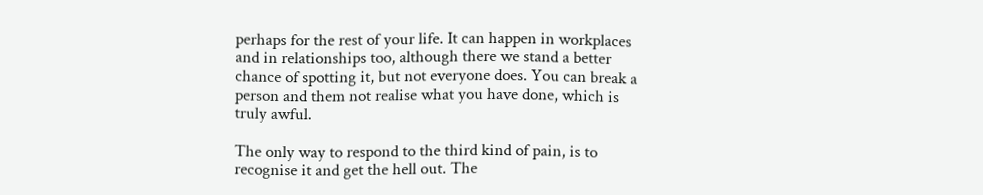perhaps for the rest of your life. It can happen in workplaces and in relationships too, although there we stand a better chance of spotting it, but not everyone does. You can break a person and them not realise what you have done, which is truly awful.

The only way to respond to the third kind of pain, is to recognise it and get the hell out. The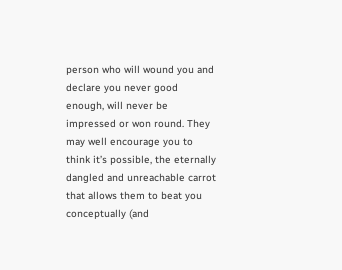person who will wound you and declare you never good enough, will never be impressed or won round. They may well encourage you to think it’s possible, the eternally dangled and unreachable carrot that allows them to beat you conceptually (and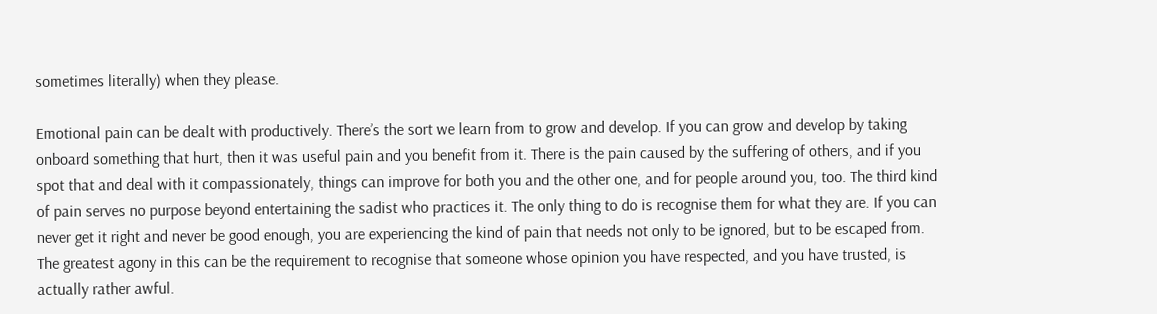sometimes literally) when they please.

Emotional pain can be dealt with productively. There’s the sort we learn from to grow and develop. If you can grow and develop by taking onboard something that hurt, then it was useful pain and you benefit from it. There is the pain caused by the suffering of others, and if you spot that and deal with it compassionately, things can improve for both you and the other one, and for people around you, too. The third kind of pain serves no purpose beyond entertaining the sadist who practices it. The only thing to do is recognise them for what they are. If you can never get it right and never be good enough, you are experiencing the kind of pain that needs not only to be ignored, but to be escaped from. The greatest agony in this can be the requirement to recognise that someone whose opinion you have respected, and you have trusted, is actually rather awful.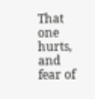That one hurts, and fear of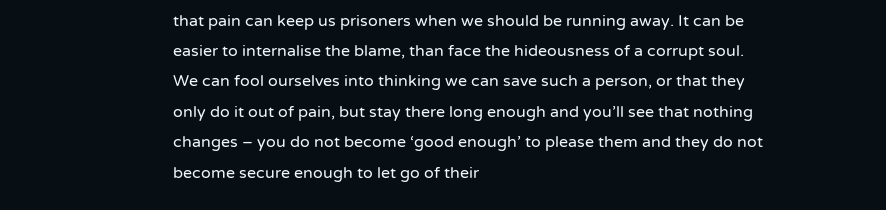that pain can keep us prisoners when we should be running away. It can be easier to internalise the blame, than face the hideousness of a corrupt soul. We can fool ourselves into thinking we can save such a person, or that they only do it out of pain, but stay there long enough and you’ll see that nothing changes – you do not become ‘good enough’ to please them and they do not become secure enough to let go of their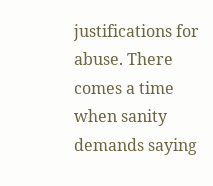justifications for abuse. There comes a time when sanity demands saying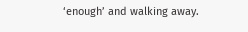‘enough’ and walking away.